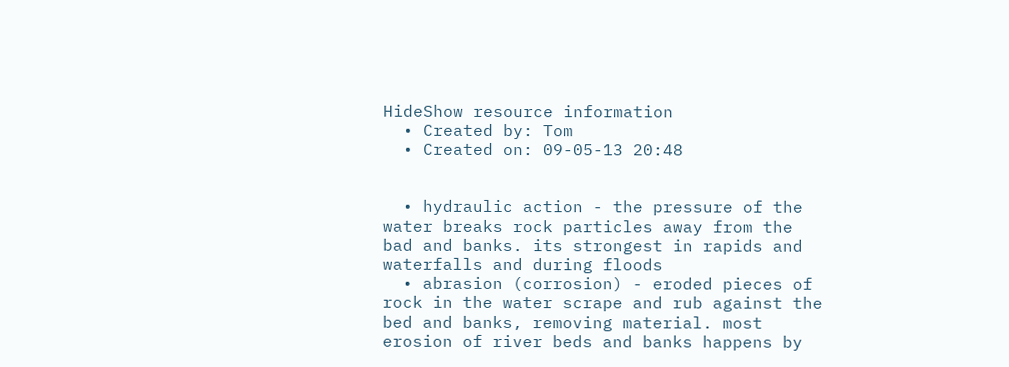HideShow resource information
  • Created by: Tom
  • Created on: 09-05-13 20:48


  • hydraulic action - the pressure of the water breaks rock particles away from the bad and banks. its strongest in rapids and waterfalls and during floods
  • abrasion (corrosion) - eroded pieces of rock in the water scrape and rub against the bed and banks, removing material. most erosion of river beds and banks happens by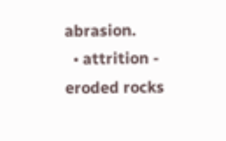abrasion.
  • attrition - eroded rocks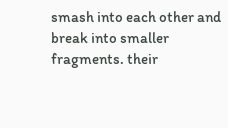smash into each other and break into smaller fragments. their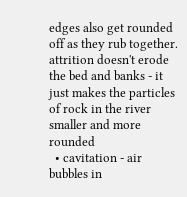edges also get rounded off as they rub together. attrition doesn't erode the bed and banks - it just makes the particles of rock in the river smaller and more rounded
  • cavitation - air bubbles in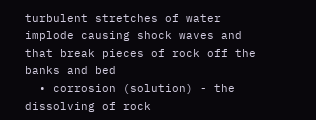turbulent stretches of water implode causing shock waves and that break pieces of rock off the banks and bed
  • corrosion (solution) - the dissolving of rock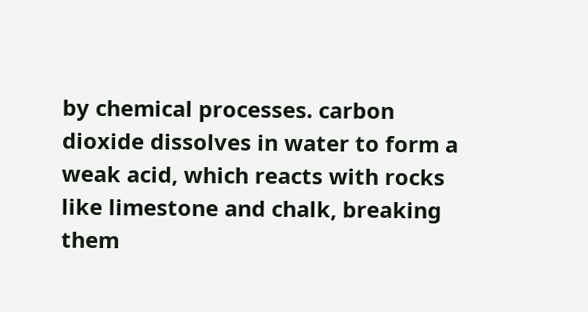by chemical processes. carbon dioxide dissolves in water to form a weak acid, which reacts with rocks like limestone and chalk, breaking them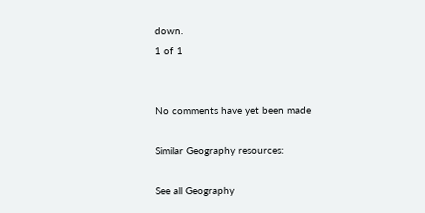down.
1 of 1


No comments have yet been made

Similar Geography resources:

See all Geography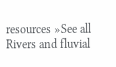resources »See all Rivers and fluvial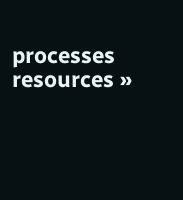processes resources »